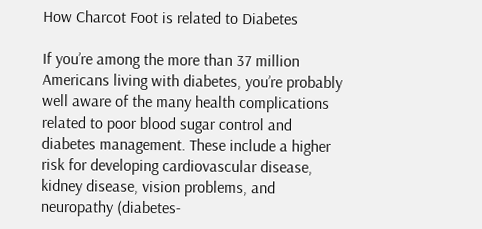How Charcot Foot is related to Diabetes

If you’re among the more than 37 million Americans living with diabetes, you’re probably well aware of the many health complications related to poor blood sugar control and diabetes management. These include a higher risk for developing cardiovascular disease, kidney disease, vision problems, and neuropathy (diabetes-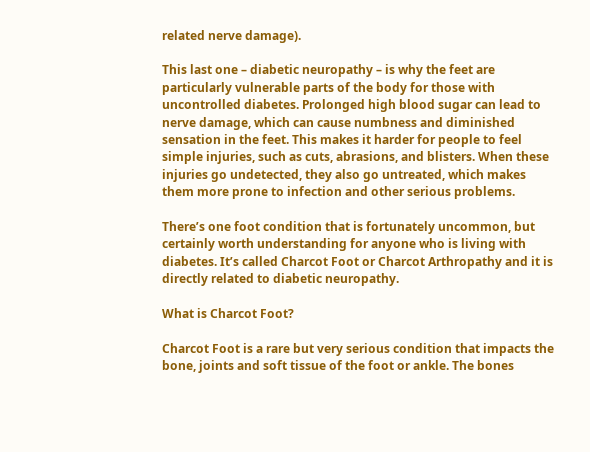related nerve damage).

This last one – diabetic neuropathy – is why the feet are particularly vulnerable parts of the body for those with uncontrolled diabetes. Prolonged high blood sugar can lead to nerve damage, which can cause numbness and diminished sensation in the feet. This makes it harder for people to feel simple injuries, such as cuts, abrasions, and blisters. When these injuries go undetected, they also go untreated, which makes them more prone to infection and other serious problems.

There’s one foot condition that is fortunately uncommon, but certainly worth understanding for anyone who is living with diabetes. It’s called Charcot Foot or Charcot Arthropathy and it is directly related to diabetic neuropathy.

What is Charcot Foot?

Charcot Foot is a rare but very serious condition that impacts the bone, joints and soft tissue of the foot or ankle. The bones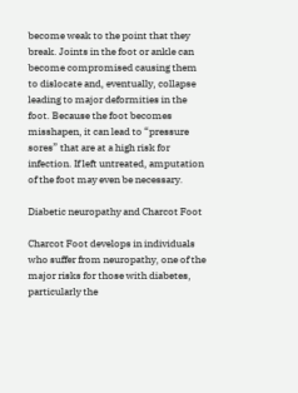become weak to the point that they break. Joints in the foot or ankle can become compromised causing them to dislocate and, eventually, collapse leading to major deformities in the foot. Because the foot becomes misshapen, it can lead to “pressure sores” that are at a high risk for infection. If left untreated, amputation of the foot may even be necessary.

Diabetic neuropathy and Charcot Foot

Charcot Foot develops in individuals who suffer from neuropathy, one of the major risks for those with diabetes, particularly the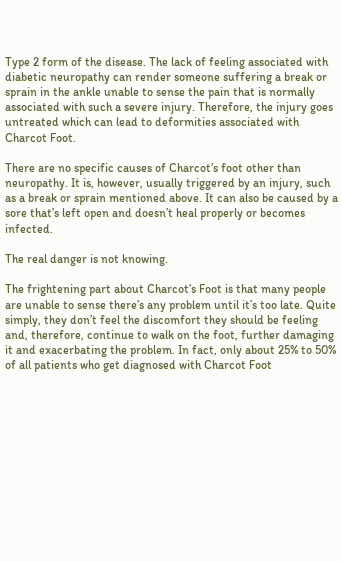Type 2 form of the disease. The lack of feeling associated with diabetic neuropathy can render someone suffering a break or sprain in the ankle unable to sense the pain that is normally associated with such a severe injury. Therefore, the injury goes untreated which can lead to deformities associated with Charcot Foot.

There are no specific causes of Charcot’s foot other than neuropathy. It is, however, usually triggered by an injury, such as a break or sprain mentioned above. It can also be caused by a sore that’s left open and doesn’t heal properly or becomes infected.

The real danger is not knowing.

The frightening part about Charcot’s Foot is that many people are unable to sense there’s any problem until it’s too late. Quite simply, they don’t feel the discomfort they should be feeling and, therefore, continue to walk on the foot, further damaging it and exacerbating the problem. In fact, only about 25% to 50% of all patients who get diagnosed with Charcot Foot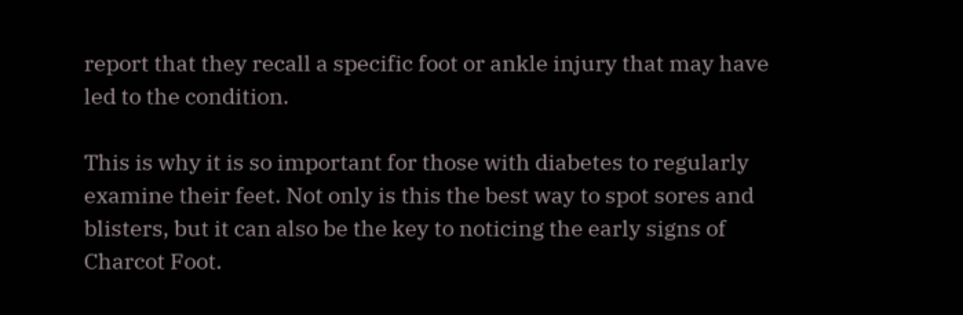report that they recall a specific foot or ankle injury that may have led to the condition.

This is why it is so important for those with diabetes to regularly examine their feet. Not only is this the best way to spot sores and blisters, but it can also be the key to noticing the early signs of Charcot Foot.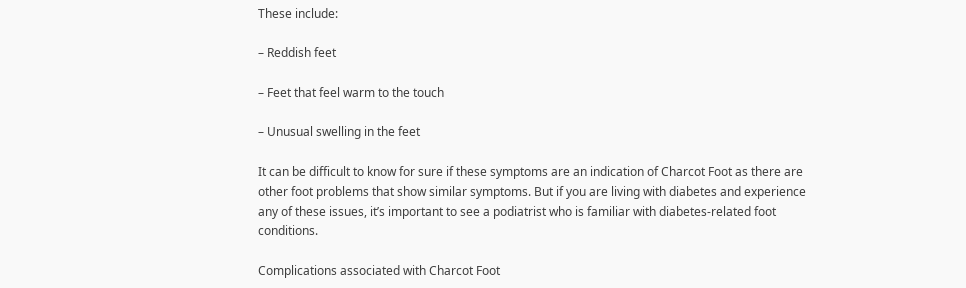These include:

– Reddish feet

– Feet that feel warm to the touch

– Unusual swelling in the feet

It can be difficult to know for sure if these symptoms are an indication of Charcot Foot as there are other foot problems that show similar symptoms. But if you are living with diabetes and experience any of these issues, it’s important to see a podiatrist who is familiar with diabetes-related foot conditions.

Complications associated with Charcot Foot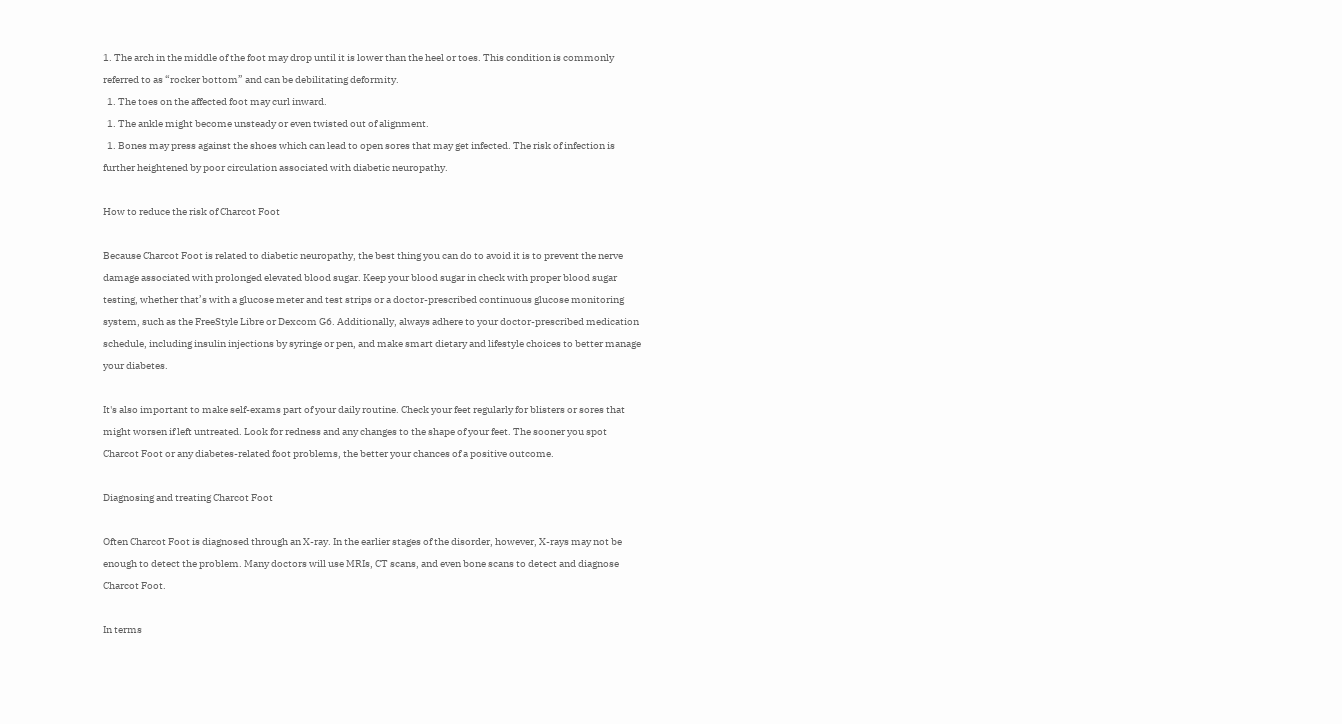1. The arch in the middle of the foot may drop until it is lower than the heel or toes. This condition is commonly referred to as “rocker bottom” and can be debilitating deformity.
  1. The toes on the affected foot may curl inward.
  1. The ankle might become unsteady or even twisted out of alignment.
  1. Bones may press against the shoes which can lead to open sores that may get infected. The risk of infection is further heightened by poor circulation associated with diabetic neuropathy.

How to reduce the risk of Charcot Foot

Because Charcot Foot is related to diabetic neuropathy, the best thing you can do to avoid it is to prevent the nerve damage associated with prolonged elevated blood sugar. Keep your blood sugar in check with proper blood sugar testing, whether that’s with a glucose meter and test strips or a doctor-prescribed continuous glucose monitoring system, such as the FreeStyle Libre or Dexcom G6. Additionally, always adhere to your doctor-prescribed medication schedule, including insulin injections by syringe or pen, and make smart dietary and lifestyle choices to better manage your diabetes.

It's also important to make self-exams part of your daily routine. Check your feet regularly for blisters or sores that might worsen if left untreated. Look for redness and any changes to the shape of your feet. The sooner you spot Charcot Foot or any diabetes-related foot problems, the better your chances of a positive outcome.

Diagnosing and treating Charcot Foot

Often Charcot Foot is diagnosed through an X-ray. In the earlier stages of the disorder, however, X-rays may not be enough to detect the problem. Many doctors will use MRIs, CT scans, and even bone scans to detect and diagnose Charcot Foot.

In terms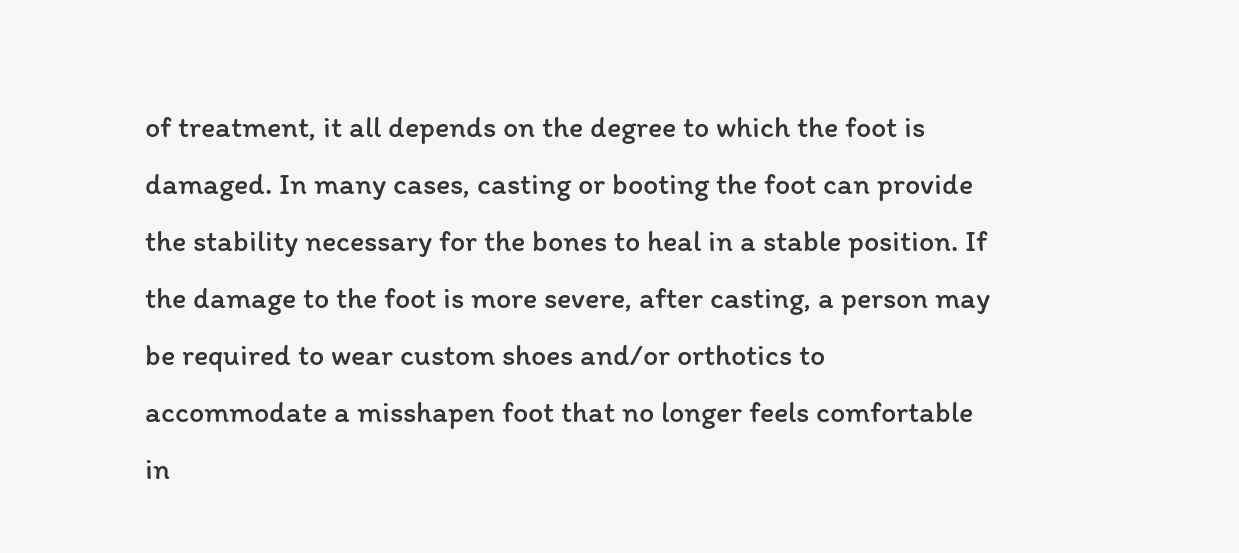of treatment, it all depends on the degree to which the foot is damaged. In many cases, casting or booting the foot can provide the stability necessary for the bones to heal in a stable position. If the damage to the foot is more severe, after casting, a person may be required to wear custom shoes and/or orthotics to accommodate a misshapen foot that no longer feels comfortable in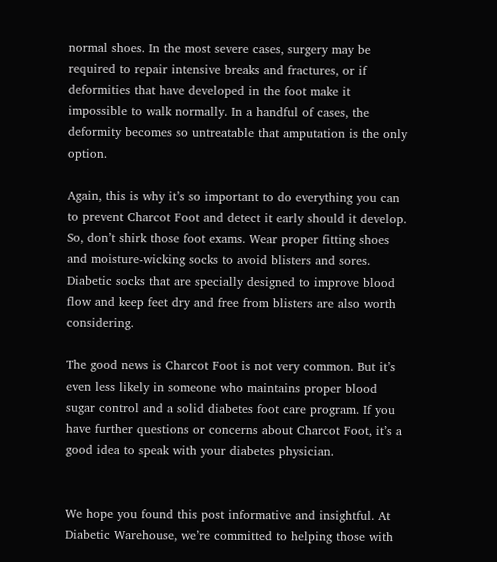normal shoes. In the most severe cases, surgery may be required to repair intensive breaks and fractures, or if deformities that have developed in the foot make it impossible to walk normally. In a handful of cases, the deformity becomes so untreatable that amputation is the only option.

Again, this is why it’s so important to do everything you can to prevent Charcot Foot and detect it early should it develop. So, don’t shirk those foot exams. Wear proper fitting shoes and moisture-wicking socks to avoid blisters and sores. Diabetic socks that are specially designed to improve blood flow and keep feet dry and free from blisters are also worth considering.

The good news is Charcot Foot is not very common. But it’s even less likely in someone who maintains proper blood sugar control and a solid diabetes foot care program. If you have further questions or concerns about Charcot Foot, it’s a good idea to speak with your diabetes physician.


We hope you found this post informative and insightful. At Diabetic Warehouse, we’re committed to helping those with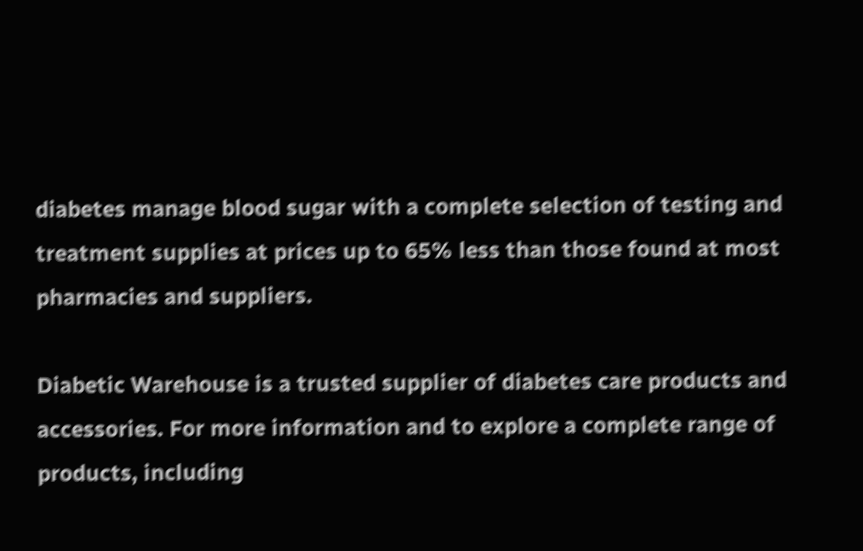diabetes manage blood sugar with a complete selection of testing and treatment supplies at prices up to 65% less than those found at most pharmacies and suppliers.

Diabetic Warehouse is a trusted supplier of diabetes care products and accessories. For more information and to explore a complete range of products, including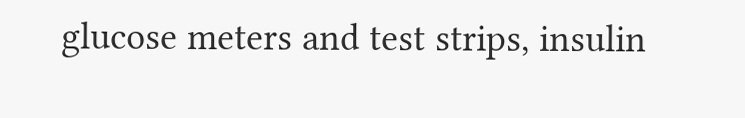glucose meters and test strips, insulin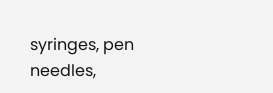syringes, pen needles,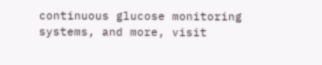continuous glucose monitoring systems, and more, visit